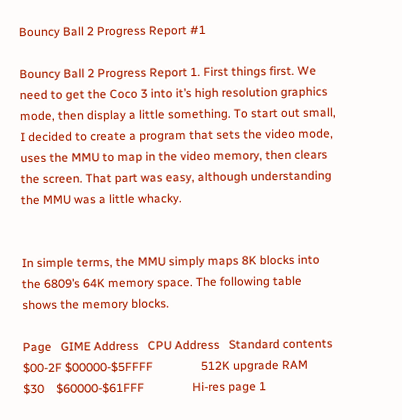Bouncy Ball 2 Progress Report #1

Bouncy Ball 2 Progress Report 1. First things first. We need to get the Coco 3 into it’s high resolution graphics mode, then display a little something. To start out small, I decided to create a program that sets the video mode, uses the MMU to map in the video memory, then clears the screen. That part was easy, although understanding the MMU was a little whacky.


In simple terms, the MMU simply maps 8K blocks into the 6809’s 64K memory space. The following table shows the memory blocks.

Page   GIME Address   CPU Address   Standard contents
$00-2F $00000-$5FFFF                512K upgrade RAM
$30    $60000-$61FFF                Hi-res page 1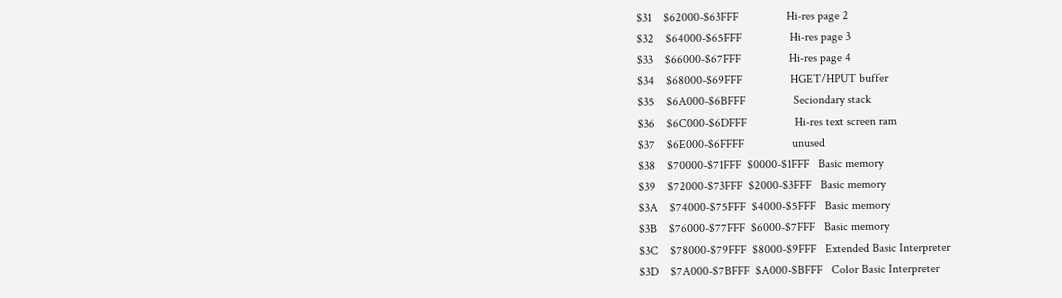$31    $62000-$63FFF                Hi-res page 2
$32    $64000-$65FFF                Hi-res page 3
$33    $66000-$67FFF                Hi-res page 4
$34    $68000-$69FFF                HGET/HPUT buffer
$35    $6A000-$6BFFF                Seciondary stack
$36    $6C000-$6DFFF                Hi-res text screen ram
$37    $6E000-$6FFFF                unused
$38    $70000-$71FFF  $0000-$1FFF   Basic memory
$39    $72000-$73FFF  $2000-$3FFF   Basic memory
$3A    $74000-$75FFF  $4000-$5FFF   Basic memory
$3B    $76000-$77FFF  $6000-$7FFF   Basic memory
$3C    $78000-$79FFF  $8000-$9FFF   Extended Basic Interpreter
$3D    $7A000-$7BFFF  $A000-$BFFF   Color Basic Interpreter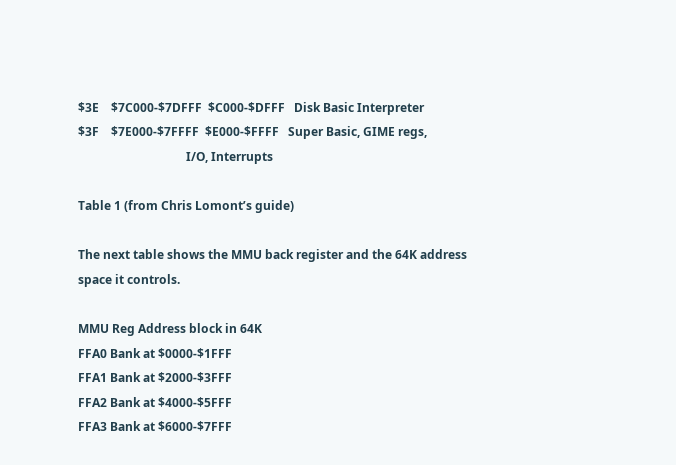$3E    $7C000-$7DFFF  $C000-$DFFF   Disk Basic Interpreter
$3F    $7E000-$7FFFF  $E000-$FFFF   Super Basic, GIME regs,
                                    I/O, Interrupts

Table 1 (from Chris Lomont’s guide)

The next table shows the MMU back register and the 64K address space it controls.

MMU Reg Address block in 64K
FFA0 Bank at $0000-$1FFF
FFA1 Bank at $2000-$3FFF
FFA2 Bank at $4000-$5FFF
FFA3 Bank at $6000-$7FFF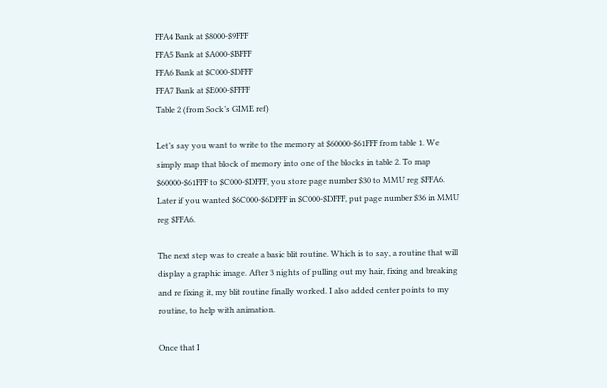FFA4 Bank at $8000-$9FFF
FFA5 Bank at $A000-$BFFF
FFA6 Bank at $C000-$DFFF
FFA7 Bank at $E000-$FFFF
Table 2 (from Sock’s GIME ref)

Let’s say you want to write to the memory at $60000-$61FFF from table 1. We simply map that block of memory into one of the blocks in table 2. To map $60000-$61FFF to $C000-$DFFF, you store page number $30 to MMU reg $FFA6. Later if you wanted $6C000-$6DFFF in $C000-$DFFF, put page number $36 in MMU reg $FFA6.

The next step was to create a basic blit routine. Which is to say, a routine that will display a graphic image. After 3 nights of pulling out my hair, fixing and breaking and re fixing it, my blit routine finally worked. I also added center points to my routine, to help with animation.

Once that I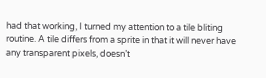had that working, I turned my attention to a tile bliting routine. A tile differs from a sprite in that it will never have any transparent pixels, doesn’t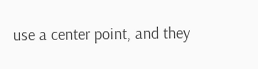use a center point, and they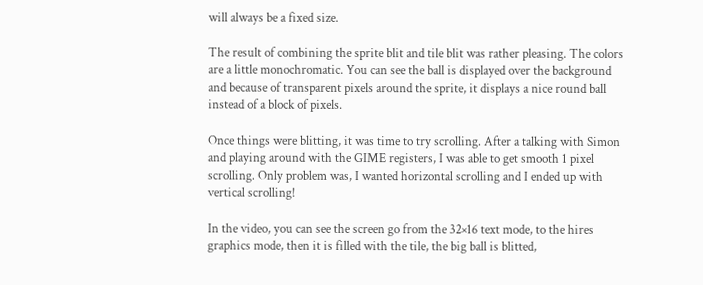will always be a fixed size.

The result of combining the sprite blit and tile blit was rather pleasing. The colors are a little monochromatic. You can see the ball is displayed over the background and because of transparent pixels around the sprite, it displays a nice round ball instead of a block of pixels.

Once things were blitting, it was time to try scrolling. After a talking with Simon and playing around with the GIME registers, I was able to get smooth 1 pixel scrolling. Only problem was, I wanted horizontal scrolling and I ended up with vertical scrolling!

In the video, you can see the screen go from the 32×16 text mode, to the hires graphics mode, then it is filled with the tile, the big ball is blitted,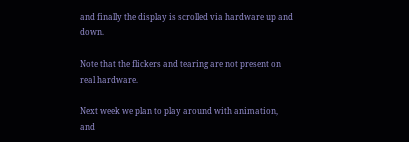and finally the display is scrolled via hardware up and down.

Note that the flickers and tearing are not present on real hardware.

Next week we plan to play around with animation, and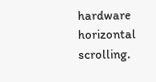hardware horizontal scrolling.